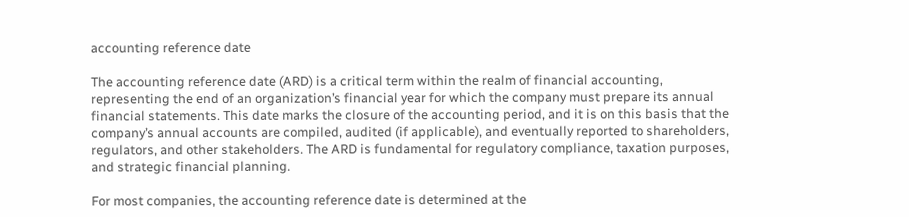accounting reference date

The accounting reference date (ARD) is a critical term within the realm of financial accounting, representing the end of an organization’s financial year for which the company must prepare its annual financial statements. This date marks the closure of the accounting period, and it is on this basis that the company’s annual accounts are compiled, audited (if applicable), and eventually reported to shareholders, regulators, and other stakeholders. The ARD is fundamental for regulatory compliance, taxation purposes, and strategic financial planning.

For most companies, the accounting reference date is determined at the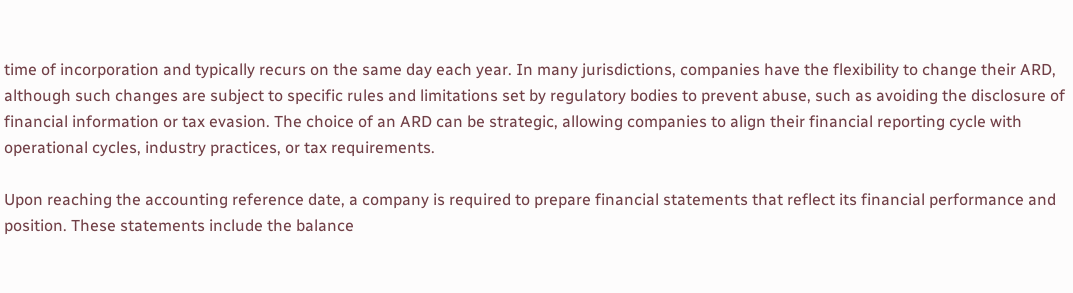time of incorporation and typically recurs on the same day each year. In many jurisdictions, companies have the flexibility to change their ARD, although such changes are subject to specific rules and limitations set by regulatory bodies to prevent abuse, such as avoiding the disclosure of financial information or tax evasion. The choice of an ARD can be strategic, allowing companies to align their financial reporting cycle with operational cycles, industry practices, or tax requirements.

Upon reaching the accounting reference date, a company is required to prepare financial statements that reflect its financial performance and position. These statements include the balance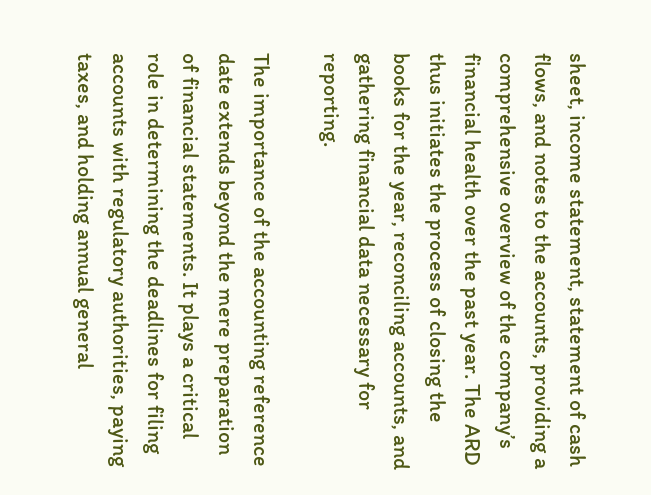sheet, income statement, statement of cash flows, and notes to the accounts, providing a comprehensive overview of the company’s financial health over the past year. The ARD thus initiates the process of closing the books for the year, reconciling accounts, and gathering financial data necessary for reporting.

The importance of the accounting reference date extends beyond the mere preparation of financial statements. It plays a critical role in determining the deadlines for filing accounts with regulatory authorities, paying taxes, and holding annual general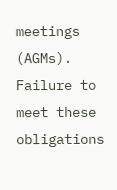meetings (AGMs). Failure to meet these obligations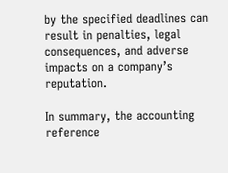by the specified deadlines can result in penalties, legal consequences, and adverse impacts on a company’s reputation.

In summary, the accounting reference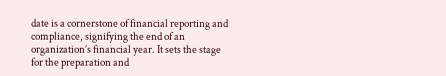date is a cornerstone of financial reporting and compliance, signifying the end of an organization’s financial year. It sets the stage for the preparation and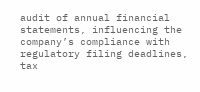audit of annual financial statements, influencing the company’s compliance with regulatory filing deadlines, tax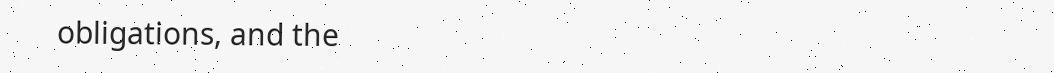obligations, and the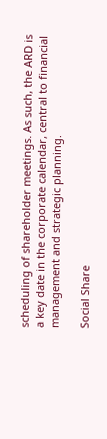scheduling of shareholder meetings. As such, the ARD is a key date in the corporate calendar, central to financial management and strategic planning.

Social Share